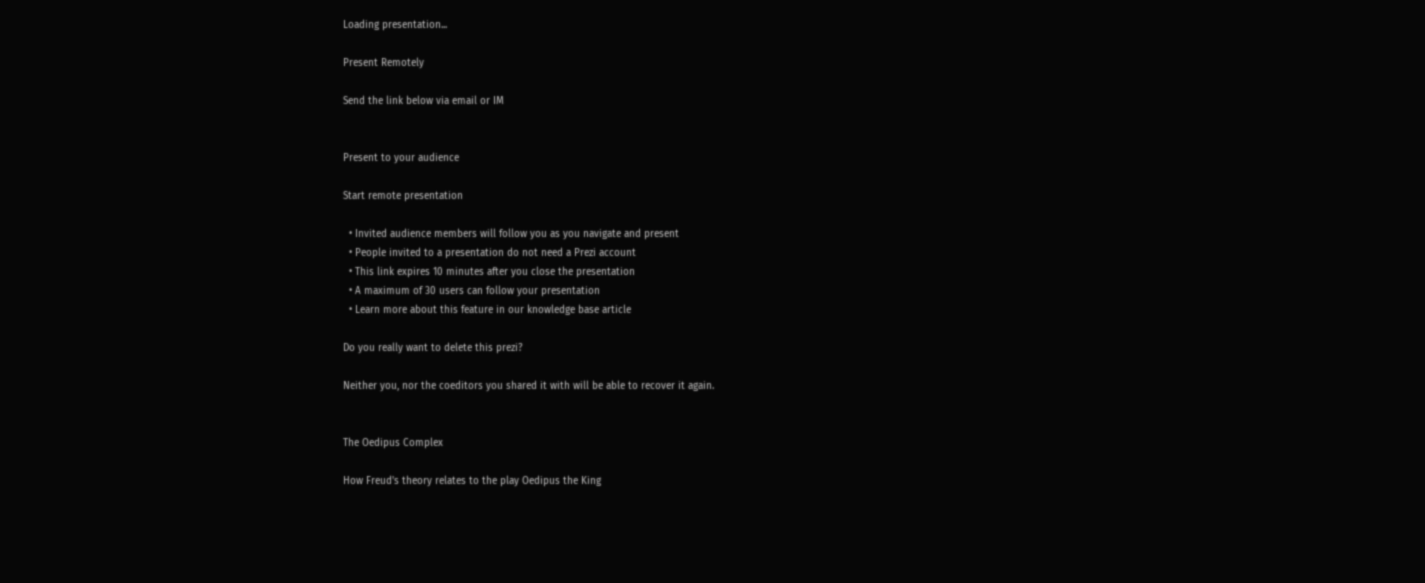Loading presentation...

Present Remotely

Send the link below via email or IM


Present to your audience

Start remote presentation

  • Invited audience members will follow you as you navigate and present
  • People invited to a presentation do not need a Prezi account
  • This link expires 10 minutes after you close the presentation
  • A maximum of 30 users can follow your presentation
  • Learn more about this feature in our knowledge base article

Do you really want to delete this prezi?

Neither you, nor the coeditors you shared it with will be able to recover it again.


The Oedipus Complex

How Freud's theory relates to the play Oedipus the King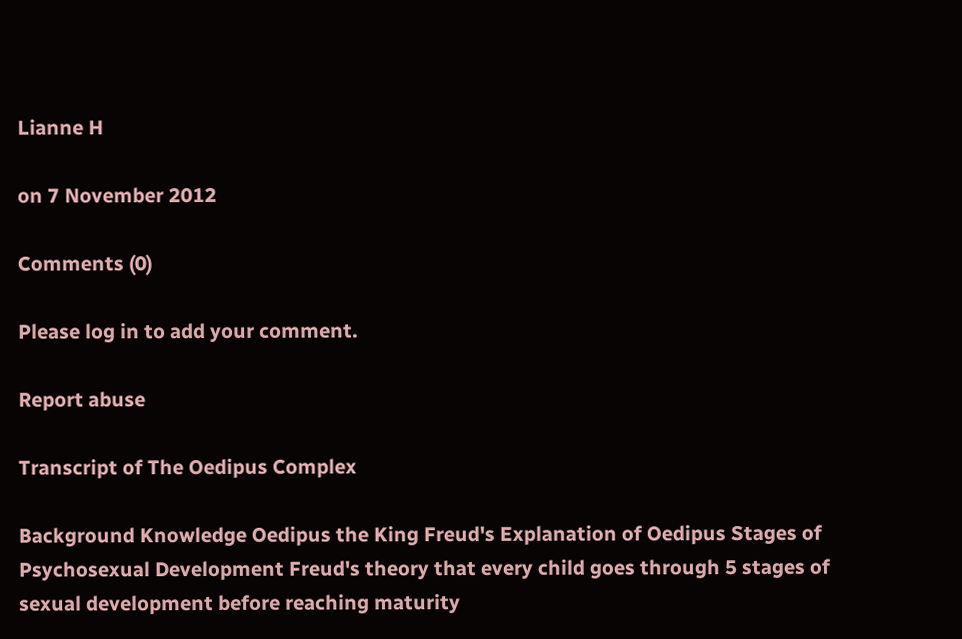Lianne H

on 7 November 2012

Comments (0)

Please log in to add your comment.

Report abuse

Transcript of The Oedipus Complex

Background Knowledge Oedipus the King Freud's Explanation of Oedipus Stages of Psychosexual Development Freud's theory that every child goes through 5 stages of sexual development before reaching maturity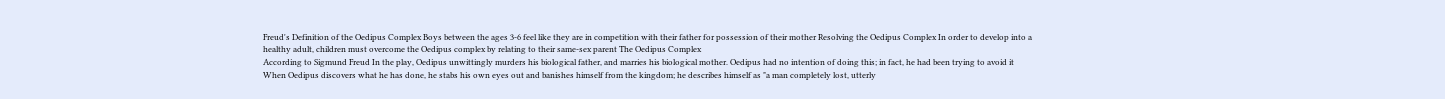Freud's Definition of the Oedipus Complex Boys between the ages 3-6 feel like they are in competition with their father for possession of their mother Resolving the Oedipus Complex In order to develop into a healthy adult, children must overcome the Oedipus complex by relating to their same-sex parent The Oedipus Complex
According to Sigmund Freud In the play, Oedipus unwittingly murders his biological father, and marries his biological mother. Oedipus had no intention of doing this; in fact, he had been trying to avoid it When Oedipus discovers what he has done, he stabs his own eyes out and banishes himself from the kingdom; he describes himself as "a man completely lost, utterly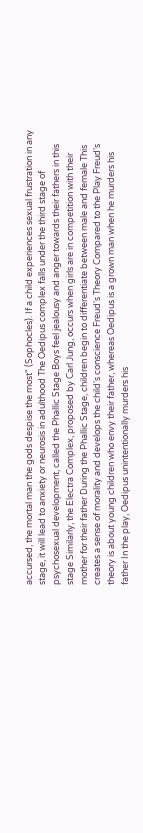accursed, the mortal man the gods despise the most" (Sophocles). If a child experiences sexual frustration in any stage, it will lead to anxiety or neurosis in adulthood The Oedipus complex falls under the third stage of psychosexual development, called the Phallic Stage Boys feel jealousy and anger towards their fathers in this stage Similarly, the Electra Complex, proposed by Carl Jung, occurs when girls are in competition with their mother for their father During the Phallic Stage, children begin to differentiate between male and female This creates a sense of morality and develops the child's conscience Freud's Theory Compared to the Play Freud's theory is about young children who envy their father, whereas Oedipus is a grown man when he murders his father In the play, Oedipus unintentionally murders his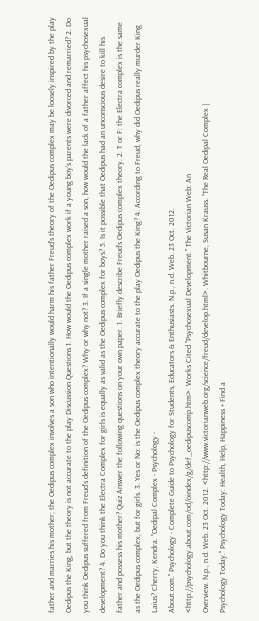father and marries his mother; the Oedipus complex involves a son who intentionally would harm his father Freud's theory of the Oedipus complex may be loosely inspired by the play Oedipus the King, but the theory is not accurate to the play Discussion Questions 1. How would the Oedipus complex work if a young boy's parents were divorced and remarried? 2. Do you think Oedipus suffered from Freud's definition of the Oedipus complex? Why or why not? 3. If a single mother raised a son, how would the lack of a father affect his psychosexual development? 4. Do you think the Electra Complex for girls is equally as valid as the Oedipus complex for boys? 5. Is it possible that Oedipus had an unconscious desire to kill his father and possess his mother? Quiz Answer the following questions on your own paper. 1. Briefly describe Freud's Oedipus complex theory. 2. T or F: the Electra complex is the same as the Oedipus complex, but for girls. 3. Yes or No: is the Oedipus complex theory accurate to the play Oedipus the King? 4. According to Freud, why did Oedipus really murder King Laius? Cherry, Kendra. "Oedipal Complex - Psychology -
About.com." Psychology - Complete Guide to Psychology for Students, Educators & Enthusiasts. N.p., n.d. Web. 23 Oct. 2012. <http://psychology.about.com/od/oindex/g/def_oedipuscomp.htm>. Works Cited "Psychosexual Development." The Victorian Web: An
Overview. N.p., n.d. Web. 23 Oct. 2012. <http://www.victorianweb.org/science/freud/develop.html>. Whitbourne, Susan Krauss. "The Real Oedipal Complex |
Psychology Today." Psychology Today: Health, Help, Happiness + Find a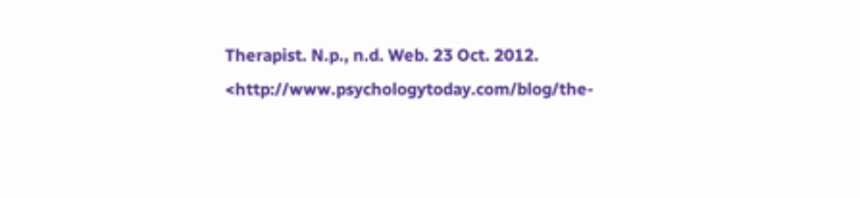Therapist. N.p., n.d. Web. 23 Oct. 2012. <http://www.psychologytoday.com/blog/the-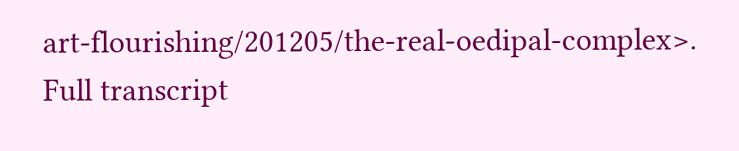art-flourishing/201205/the-real-oedipal-complex>.
Full transcript